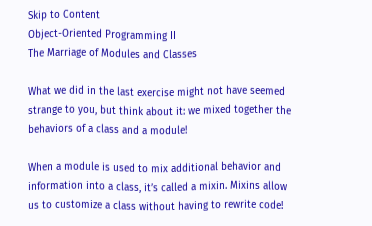Skip to Content
Object-Oriented Programming II
The Marriage of Modules and Classes

What we did in the last exercise might not have seemed strange to you, but think about it: we mixed together the behaviors of a class and a module!

When a module is used to mix additional behavior and information into a class, it’s called a mixin. Mixins allow us to customize a class without having to rewrite code!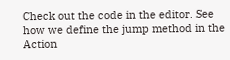Check out the code in the editor. See how we define the jump method in the Action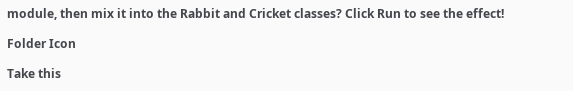module, then mix it into the Rabbit and Cricket classes? Click Run to see the effect!

Folder Icon

Take this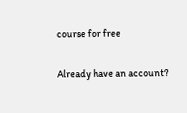course for free

Already have an account?